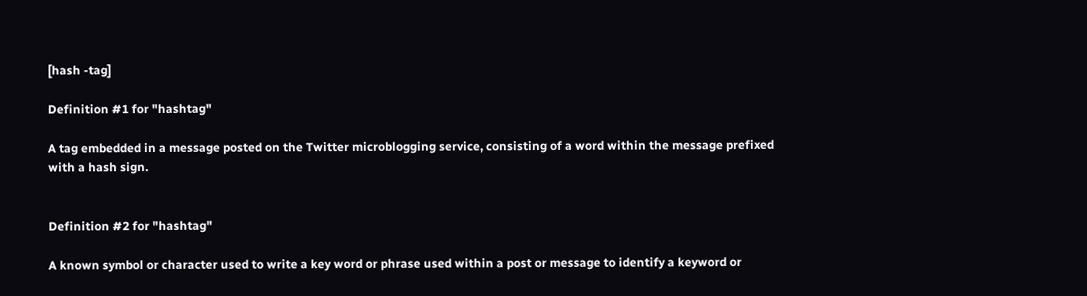[hash -tag]

Definition #1 for "hashtag"

A tag embedded in a message posted on the Twitter microblogging service, consisting of a word within the message prefixed with a hash sign.


Definition #2 for "hashtag"

A known symbol or character used to write a key word or phrase used within a post or message to identify a keyword or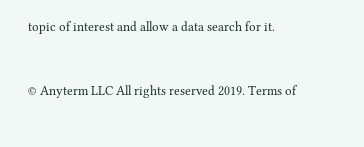topic of interest and allow a data search for it.


© Anyterm LLC All rights reserved 2019. Terms of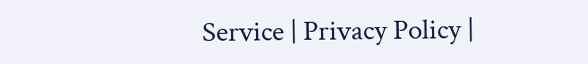Service | Privacy Policy |